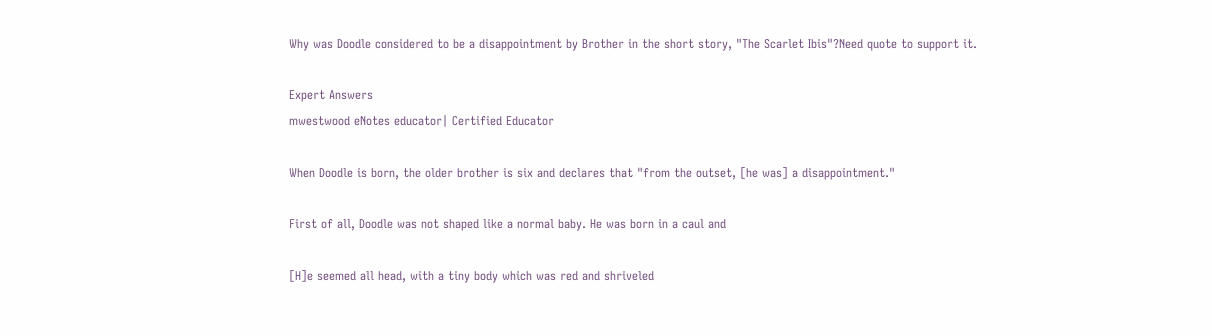Why was Doodle considered to be a disappointment by Brother in the short story, "The Scarlet Ibis"?Need quote to support it.

Expert Answers
mwestwood eNotes educator| Certified Educator

When Doodle is born, the older brother is six and declares that "from the outset, [he was] a disappointment."

First of all, Doodle was not shaped like a normal baby. He was born in a caul and

[H]e seemed all head, with a tiny body which was red and shriveled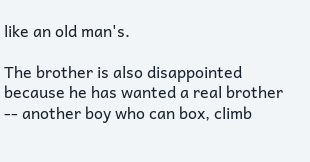like an old man's.

The brother is also disappointed because he has wanted a real brother -- another boy who can box, climb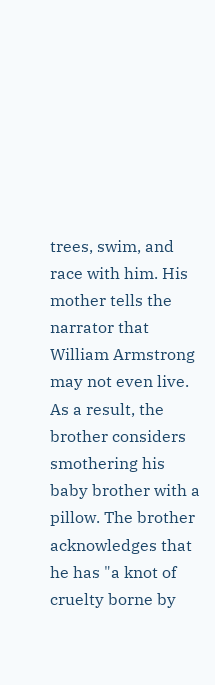trees, swim, and race with him. His mother tells the narrator that William Armstrong may not even live. As a result, the brother considers smothering his baby brother with a pillow. The brother acknowledges that he has "a knot of cruelty borne by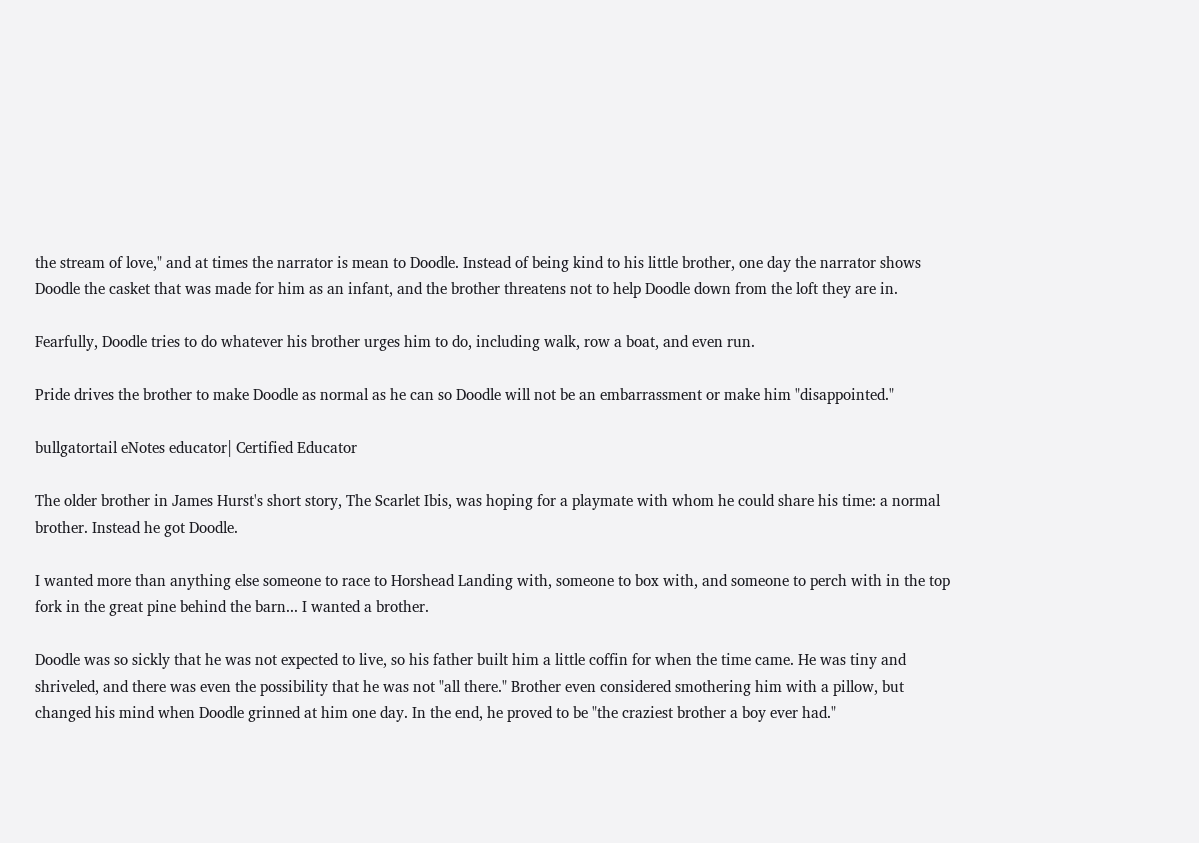the stream of love," and at times the narrator is mean to Doodle. Instead of being kind to his little brother, one day the narrator shows Doodle the casket that was made for him as an infant, and the brother threatens not to help Doodle down from the loft they are in.

Fearfully, Doodle tries to do whatever his brother urges him to do, including walk, row a boat, and even run.

Pride drives the brother to make Doodle as normal as he can so Doodle will not be an embarrassment or make him "disappointed."

bullgatortail eNotes educator| Certified Educator

The older brother in James Hurst's short story, The Scarlet Ibis, was hoping for a playmate with whom he could share his time: a normal brother. Instead he got Doodle.

I wanted more than anything else someone to race to Horshead Landing with, someone to box with, and someone to perch with in the top fork in the great pine behind the barn... I wanted a brother.

Doodle was so sickly that he was not expected to live, so his father built him a little coffin for when the time came. He was tiny and shriveled, and there was even the possibility that he was not "all there." Brother even considered smothering him with a pillow, but changed his mind when Doodle grinned at him one day. In the end, he proved to be "the craziest brother a boy ever had."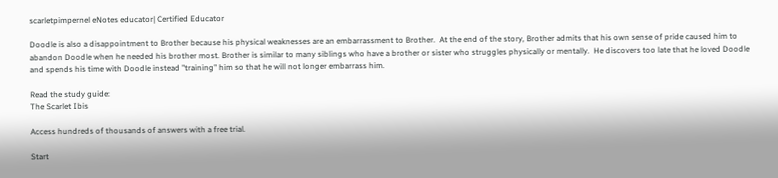scarletpimpernel eNotes educator| Certified Educator

Doodle is also a disappointment to Brother because his physical weaknesses are an embarrassment to Brother.  At the end of the story, Brother admits that his own sense of pride caused him to abandon Doodle when he needed his brother most. Brother is similar to many siblings who have a brother or sister who struggles physically or mentally.  He discovers too late that he loved Doodle and spends his time with Doodle instead "training" him so that he will not longer embarrass him.

Read the study guide:
The Scarlet Ibis

Access hundreds of thousands of answers with a free trial.

Start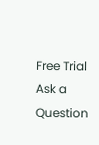Free Trial
Ask a Question